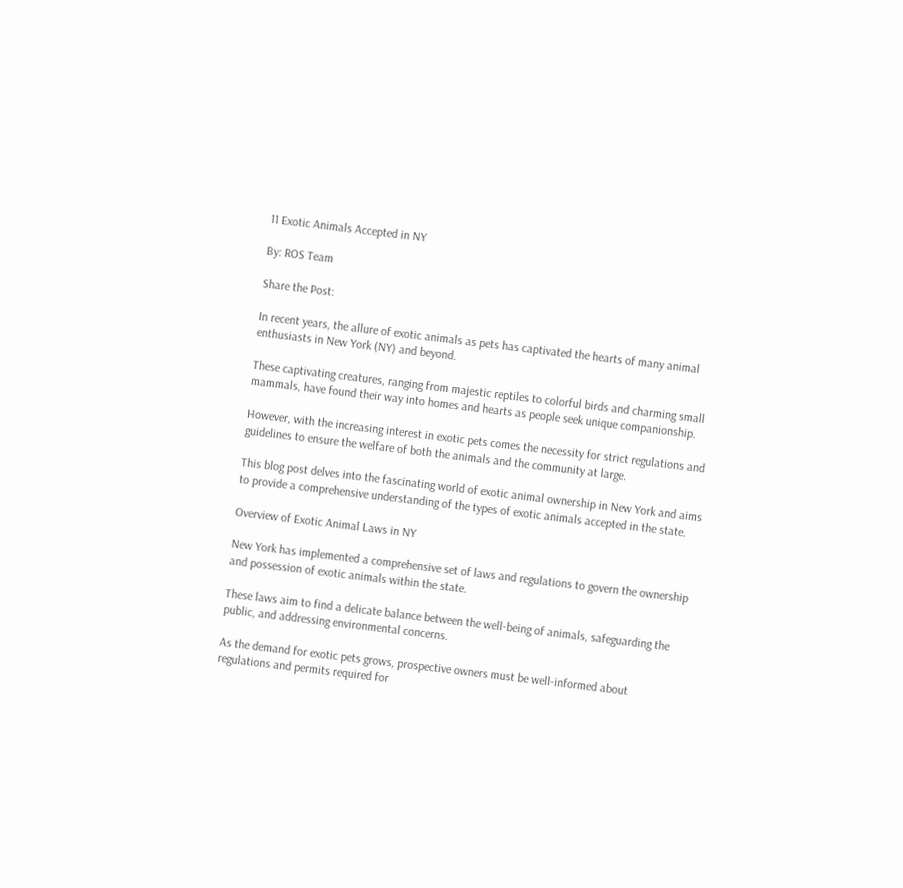11 Exotic Animals Accepted in NY

By: ROS Team

Share the Post:

In recent years, the allure of exotic animals as pets has captivated the hearts of many animal enthusiasts in New York (NY) and beyond.

These captivating creatures, ranging from majestic reptiles to colorful birds and charming small mammals, have found their way into homes and hearts as people seek unique companionship.

However, with the increasing interest in exotic pets comes the necessity for strict regulations and guidelines to ensure the welfare of both the animals and the community at large.

This blog post delves into the fascinating world of exotic animal ownership in New York and aims to provide a comprehensive understanding of the types of exotic animals accepted in the state.

Overview of Exotic Animal Laws in NY

New York has implemented a comprehensive set of laws and regulations to govern the ownership and possession of exotic animals within the state.

These laws aim to find a delicate balance between the well-being of animals, safeguarding the public, and addressing environmental concerns.

As the demand for exotic pets grows, prospective owners must be well-informed about regulations and permits required for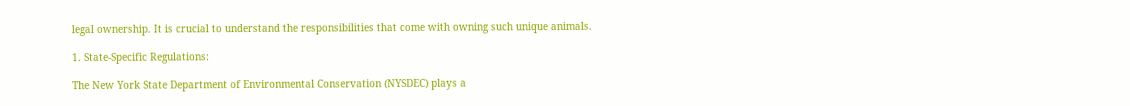legal ownership. It is crucial to understand the responsibilities that come with owning such unique animals.

1. State-Specific Regulations:

The New York State Department of Environmental Conservation (NYSDEC) plays a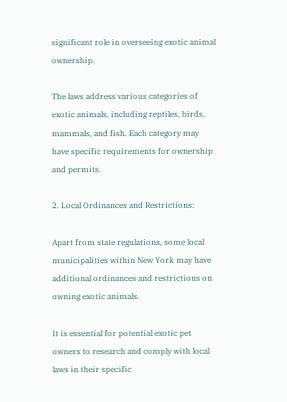significant role in overseeing exotic animal ownership.

The laws address various categories of exotic animals, including reptiles, birds, mammals, and fish. Each category may have specific requirements for ownership and permits.

2. Local Ordinances and Restrictions:

Apart from state regulations, some local municipalities within New York may have additional ordinances and restrictions on owning exotic animals.

It is essential for potential exotic pet owners to research and comply with local laws in their specific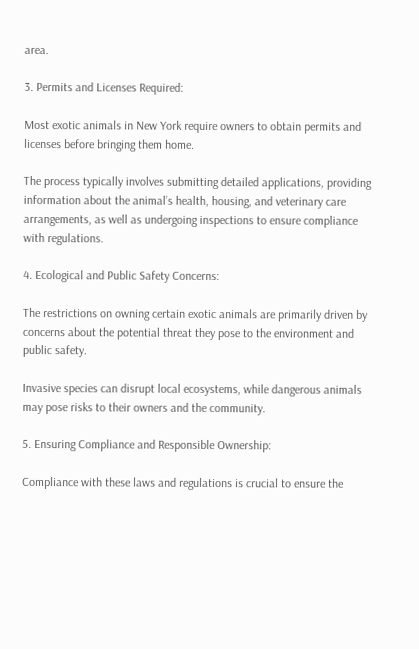area.

3. Permits and Licenses Required:

Most exotic animals in New York require owners to obtain permits and licenses before bringing them home.

The process typically involves submitting detailed applications, providing information about the animal’s health, housing, and veterinary care arrangements, as well as undergoing inspections to ensure compliance with regulations.

4. Ecological and Public Safety Concerns:

The restrictions on owning certain exotic animals are primarily driven by concerns about the potential threat they pose to the environment and public safety.

Invasive species can disrupt local ecosystems, while dangerous animals may pose risks to their owners and the community.

5. Ensuring Compliance and Responsible Ownership:

Compliance with these laws and regulations is crucial to ensure the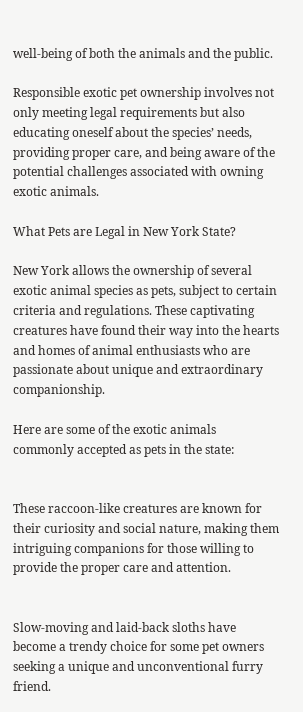well-being of both the animals and the public.

Responsible exotic pet ownership involves not only meeting legal requirements but also educating oneself about the species’ needs, providing proper care, and being aware of the potential challenges associated with owning exotic animals.

What Pets are Legal in New York State?

New York allows the ownership of several exotic animal species as pets, subject to certain criteria and regulations. These captivating creatures have found their way into the hearts and homes of animal enthusiasts who are passionate about unique and extraordinary companionship.

Here are some of the exotic animals commonly accepted as pets in the state:


These raccoon-like creatures are known for their curiosity and social nature, making them intriguing companions for those willing to provide the proper care and attention.


Slow-moving and laid-back sloths have become a trendy choice for some pet owners seeking a unique and unconventional furry friend.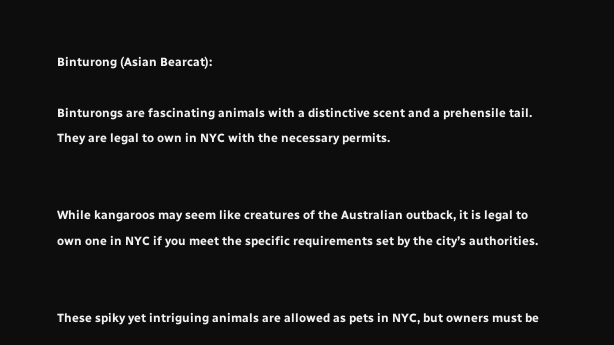Binturong (Asian Bearcat):

Binturongs are fascinating animals with a distinctive scent and a prehensile tail. They are legal to own in NYC with the necessary permits.


While kangaroos may seem like creatures of the Australian outback, it is legal to own one in NYC if you meet the specific requirements set by the city’s authorities.


These spiky yet intriguing animals are allowed as pets in NYC, but owners must be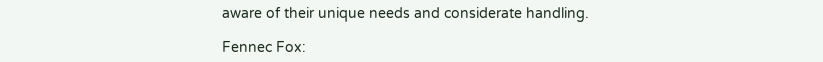aware of their unique needs and considerate handling.

Fennec Fox: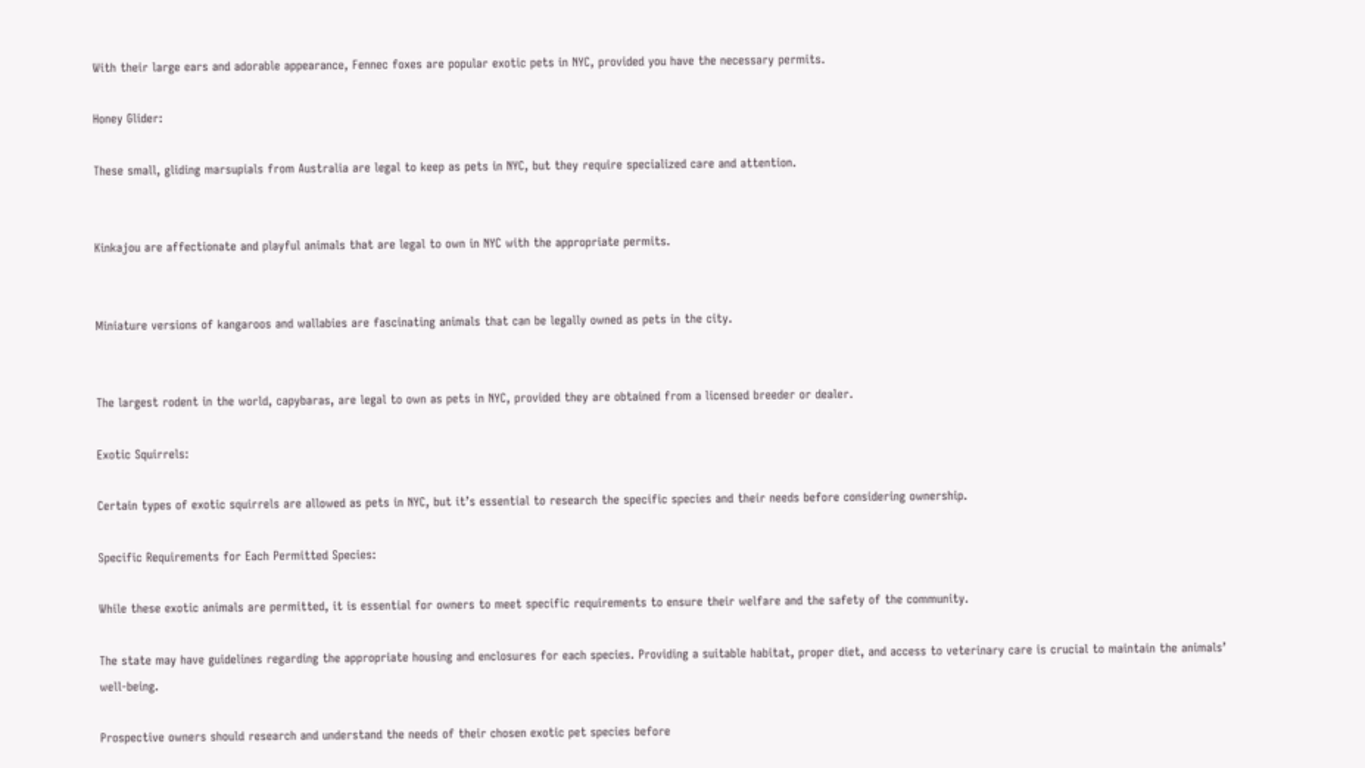With their large ears and adorable appearance, Fennec foxes are popular exotic pets in NYC, provided you have the necessary permits.

Honey Glider:

These small, gliding marsupials from Australia are legal to keep as pets in NYC, but they require specialized care and attention.


Kinkajou are affectionate and playful animals that are legal to own in NYC with the appropriate permits.


Miniature versions of kangaroos and wallabies are fascinating animals that can be legally owned as pets in the city.


The largest rodent in the world, capybaras, are legal to own as pets in NYC, provided they are obtained from a licensed breeder or dealer.

Exotic Squirrels:

Certain types of exotic squirrels are allowed as pets in NYC, but it’s essential to research the specific species and their needs before considering ownership.

Specific Requirements for Each Permitted Species:

While these exotic animals are permitted, it is essential for owners to meet specific requirements to ensure their welfare and the safety of the community.

The state may have guidelines regarding the appropriate housing and enclosures for each species. Providing a suitable habitat, proper diet, and access to veterinary care is crucial to maintain the animals’ well-being.

Prospective owners should research and understand the needs of their chosen exotic pet species before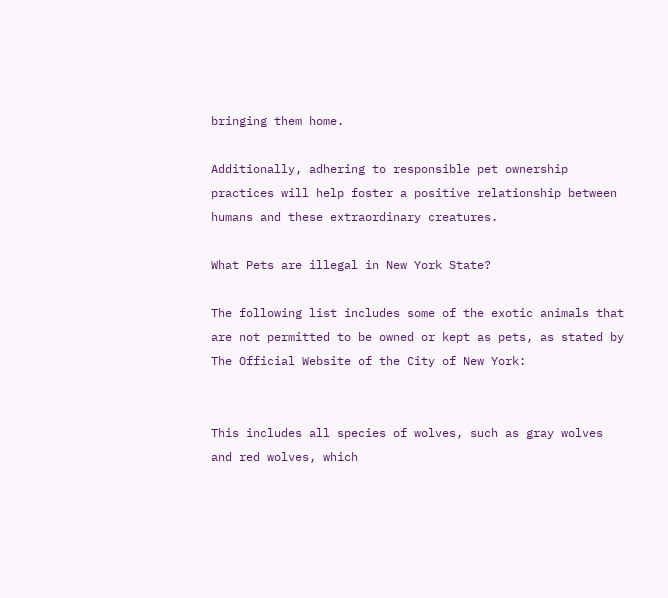bringing them home.

Additionally, adhering to responsible pet ownership practices will help foster a positive relationship between humans and these extraordinary creatures.

What Pets are illegal in New York State?

The following list includes some of the exotic animals that are not permitted to be owned or kept as pets, as stated by The Official Website of the City of New York:


This includes all species of wolves, such as gray wolves and red wolves, which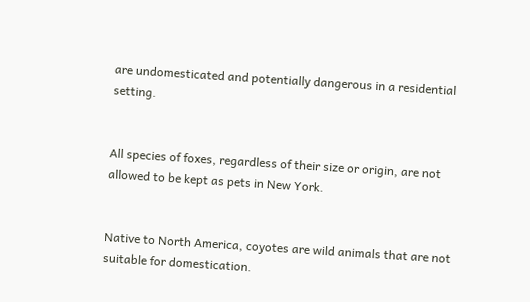are undomesticated and potentially dangerous in a residential setting.


All species of foxes, regardless of their size or origin, are not allowed to be kept as pets in New York.


Native to North America, coyotes are wild animals that are not suitable for domestication.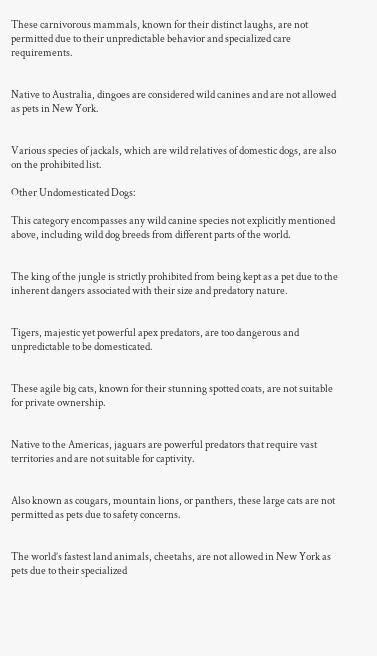These carnivorous mammals, known for their distinct laughs, are not permitted due to their unpredictable behavior and specialized care requirements.


Native to Australia, dingoes are considered wild canines and are not allowed as pets in New York.


Various species of jackals, which are wild relatives of domestic dogs, are also on the prohibited list.

Other Undomesticated Dogs:

This category encompasses any wild canine species not explicitly mentioned above, including wild dog breeds from different parts of the world.


The king of the jungle is strictly prohibited from being kept as a pet due to the inherent dangers associated with their size and predatory nature.


Tigers, majestic yet powerful apex predators, are too dangerous and unpredictable to be domesticated.


These agile big cats, known for their stunning spotted coats, are not suitable for private ownership.


Native to the Americas, jaguars are powerful predators that require vast territories and are not suitable for captivity.


Also known as cougars, mountain lions, or panthers, these large cats are not permitted as pets due to safety concerns.


The world’s fastest land animals, cheetahs, are not allowed in New York as pets due to their specialized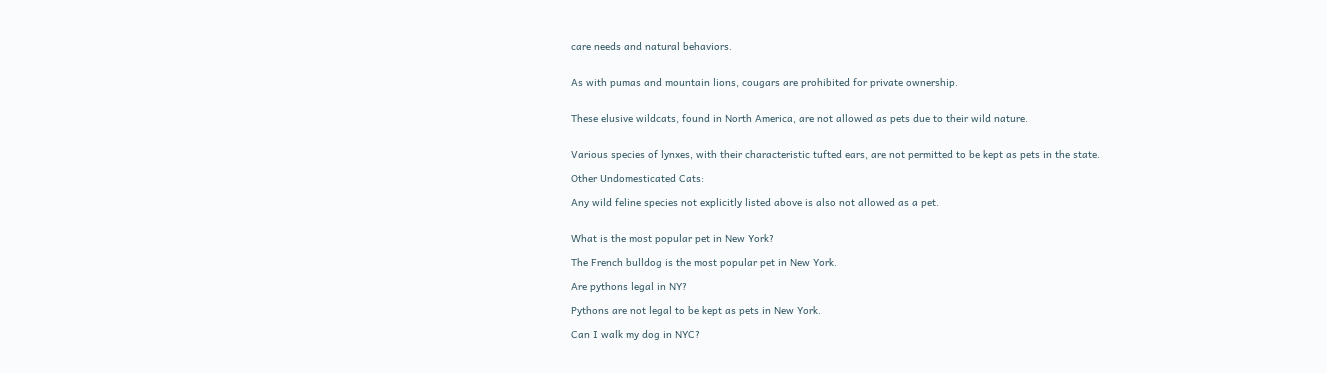care needs and natural behaviors.


As with pumas and mountain lions, cougars are prohibited for private ownership.


These elusive wildcats, found in North America, are not allowed as pets due to their wild nature.


Various species of lynxes, with their characteristic tufted ears, are not permitted to be kept as pets in the state.

Other Undomesticated Cats:

Any wild feline species not explicitly listed above is also not allowed as a pet.


What is the most popular pet in New York?

The French bulldog is the most popular pet in New York.

Are pythons legal in NY?

Pythons are not legal to be kept as pets in New York.

Can I walk my dog in NYC?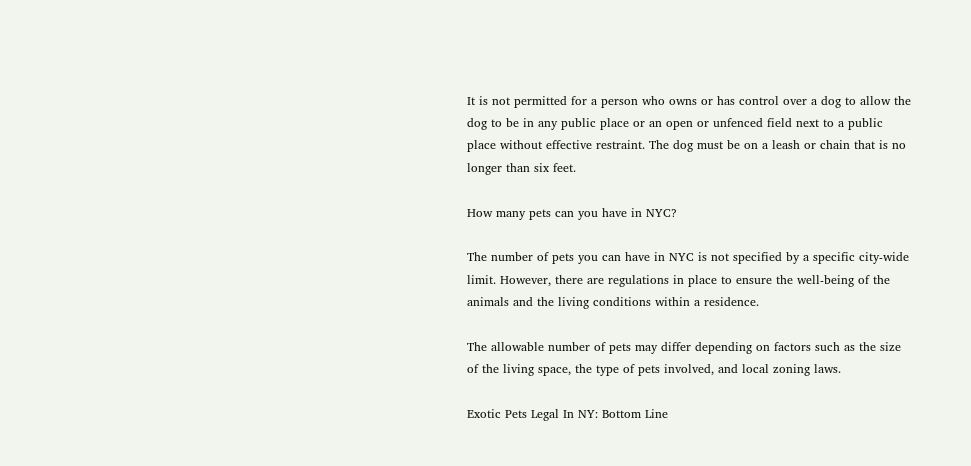It is not permitted for a person who owns or has control over a dog to allow the dog to be in any public place or an open or unfenced field next to a public place without effective restraint. The dog must be on a leash or chain that is no longer than six feet.

How many pets can you have in NYC?

The number of pets you can have in NYC is not specified by a specific city-wide limit. However, there are regulations in place to ensure the well-being of the animals and the living conditions within a residence.

The allowable number of pets may differ depending on factors such as the size of the living space, the type of pets involved, and local zoning laws.

Exotic Pets Legal In NY: Bottom Line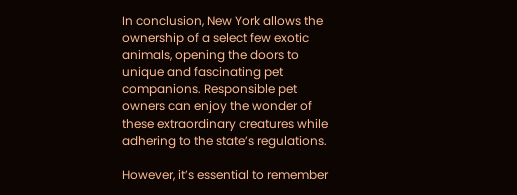In conclusion, New York allows the ownership of a select few exotic animals, opening the doors to unique and fascinating pet companions. Responsible pet owners can enjoy the wonder of these extraordinary creatures while adhering to the state’s regulations.

However, it’s essential to remember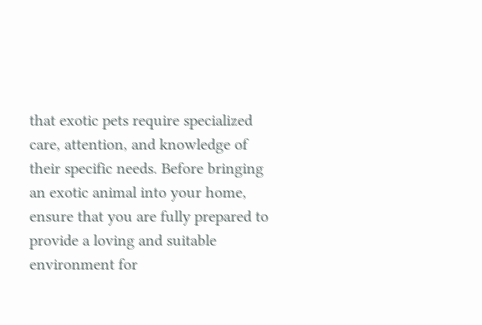that exotic pets require specialized care, attention, and knowledge of their specific needs. Before bringing an exotic animal into your home, ensure that you are fully prepared to provide a loving and suitable environment for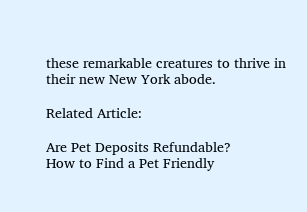these remarkable creatures to thrive in their new New York abode.

Related Article:

Are Pet Deposits Refundable?
How to Find a Pet Friendly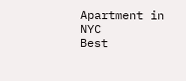Apartment in NYC
Best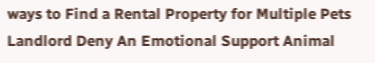ways to Find a Rental Property for Multiple Pets
Landlord Deny An Emotional Support Animal